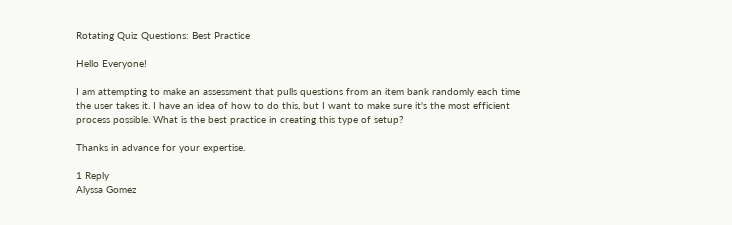Rotating Quiz Questions: Best Practice

Hello Everyone!

I am attempting to make an assessment that pulls questions from an item bank randomly each time the user takes it. I have an idea of how to do this, but I want to make sure it's the most efficient process possible. What is the best practice in creating this type of setup?

Thanks in advance for your expertise.

1 Reply
Alyssa Gomez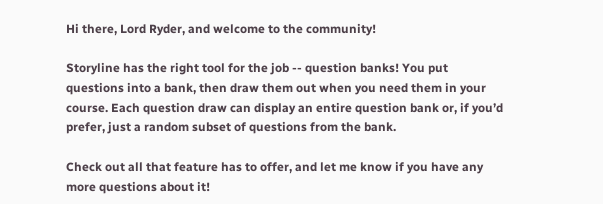Hi there, Lord Ryder, and welcome to the community!

Storyline has the right tool for the job -- question banks! You put questions into a bank, then draw them out when you need them in your course. Each question draw can display an entire question bank or, if you’d prefer, just a random subset of questions from the bank.

Check out all that feature has to offer, and let me know if you have any more questions about it!